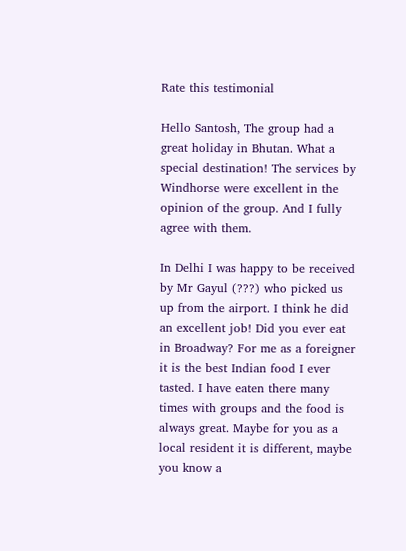Rate this testimonial

Hello Santosh, The group had a great holiday in Bhutan. What a special destination! The services by Windhorse were excellent in the opinion of the group. And I fully agree with them.

In Delhi I was happy to be received by Mr Gayul (???) who picked us up from the airport. I think he did an excellent job! Did you ever eat in Broadway? For me as a foreigner it is the best Indian food I ever tasted. I have eaten there many times with groups and the food is always great. Maybe for you as a local resident it is different, maybe you know a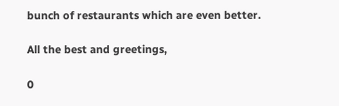bunch of restaurants which are even better.

All the best and greetings,

0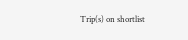Trip(s) on shortlist